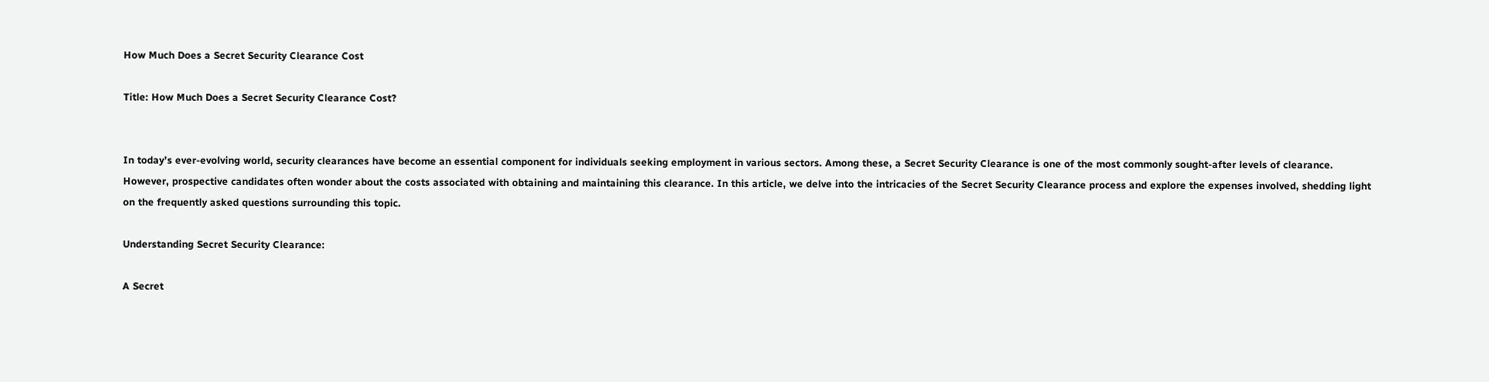How Much Does a Secret Security Clearance Cost

Title: How Much Does a Secret Security Clearance Cost?


In today’s ever-evolving world, security clearances have become an essential component for individuals seeking employment in various sectors. Among these, a Secret Security Clearance is one of the most commonly sought-after levels of clearance. However, prospective candidates often wonder about the costs associated with obtaining and maintaining this clearance. In this article, we delve into the intricacies of the Secret Security Clearance process and explore the expenses involved, shedding light on the frequently asked questions surrounding this topic.

Understanding Secret Security Clearance:

A Secret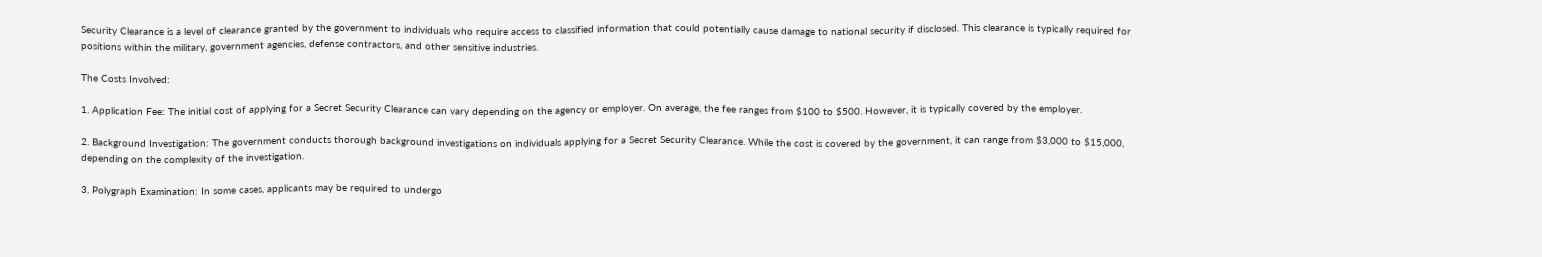Security Clearance is a level of clearance granted by the government to individuals who require access to classified information that could potentially cause damage to national security if disclosed. This clearance is typically required for positions within the military, government agencies, defense contractors, and other sensitive industries.

The Costs Involved:

1. Application Fee: The initial cost of applying for a Secret Security Clearance can vary depending on the agency or employer. On average, the fee ranges from $100 to $500. However, it is typically covered by the employer.

2. Background Investigation: The government conducts thorough background investigations on individuals applying for a Secret Security Clearance. While the cost is covered by the government, it can range from $3,000 to $15,000, depending on the complexity of the investigation.

3. Polygraph Examination: In some cases, applicants may be required to undergo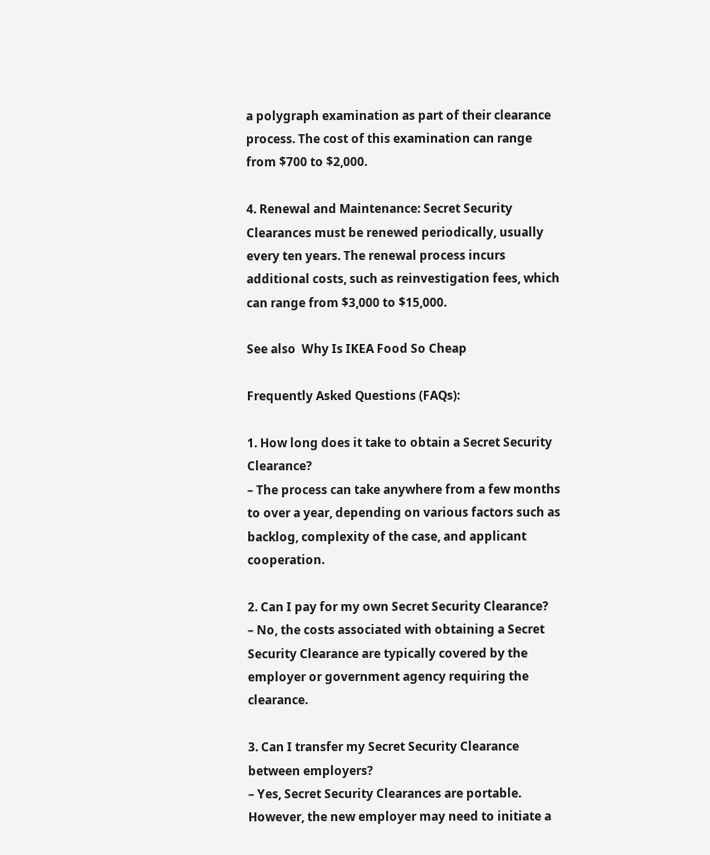a polygraph examination as part of their clearance process. The cost of this examination can range from $700 to $2,000.

4. Renewal and Maintenance: Secret Security Clearances must be renewed periodically, usually every ten years. The renewal process incurs additional costs, such as reinvestigation fees, which can range from $3,000 to $15,000.

See also  Why Is IKEA Food So Cheap

Frequently Asked Questions (FAQs):

1. How long does it take to obtain a Secret Security Clearance?
– The process can take anywhere from a few months to over a year, depending on various factors such as backlog, complexity of the case, and applicant cooperation.

2. Can I pay for my own Secret Security Clearance?
– No, the costs associated with obtaining a Secret Security Clearance are typically covered by the employer or government agency requiring the clearance.

3. Can I transfer my Secret Security Clearance between employers?
– Yes, Secret Security Clearances are portable. However, the new employer may need to initiate a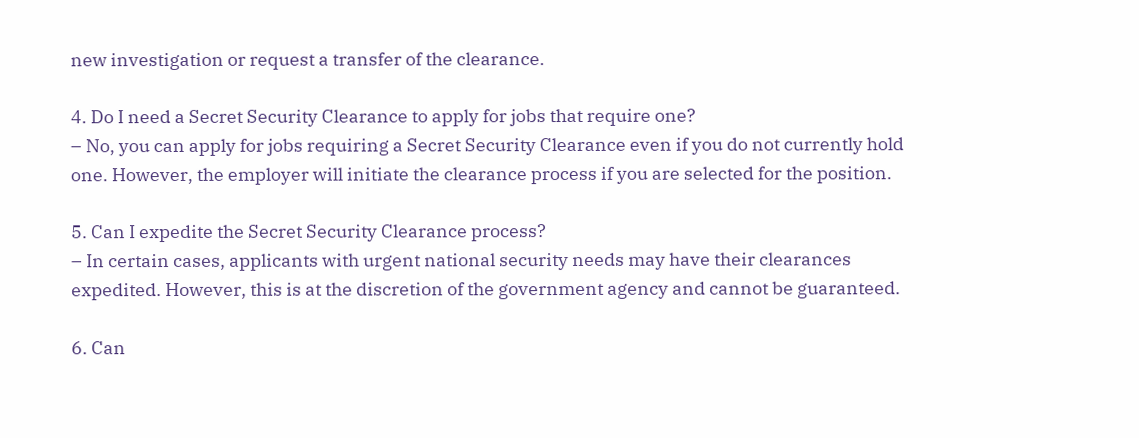new investigation or request a transfer of the clearance.

4. Do I need a Secret Security Clearance to apply for jobs that require one?
– No, you can apply for jobs requiring a Secret Security Clearance even if you do not currently hold one. However, the employer will initiate the clearance process if you are selected for the position.

5. Can I expedite the Secret Security Clearance process?
– In certain cases, applicants with urgent national security needs may have their clearances expedited. However, this is at the discretion of the government agency and cannot be guaranteed.

6. Can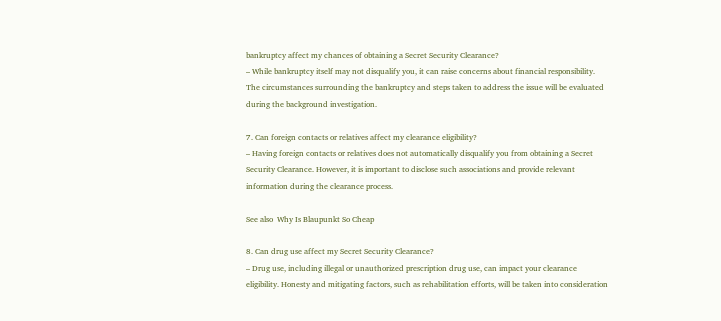bankruptcy affect my chances of obtaining a Secret Security Clearance?
– While bankruptcy itself may not disqualify you, it can raise concerns about financial responsibility. The circumstances surrounding the bankruptcy and steps taken to address the issue will be evaluated during the background investigation.

7. Can foreign contacts or relatives affect my clearance eligibility?
– Having foreign contacts or relatives does not automatically disqualify you from obtaining a Secret Security Clearance. However, it is important to disclose such associations and provide relevant information during the clearance process.

See also  Why Is Blaupunkt So Cheap

8. Can drug use affect my Secret Security Clearance?
– Drug use, including illegal or unauthorized prescription drug use, can impact your clearance eligibility. Honesty and mitigating factors, such as rehabilitation efforts, will be taken into consideration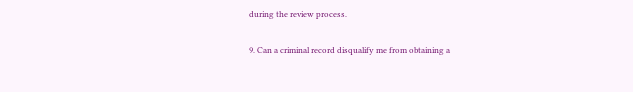during the review process.

9. Can a criminal record disqualify me from obtaining a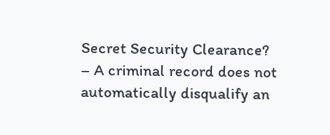Secret Security Clearance?
– A criminal record does not automatically disqualify an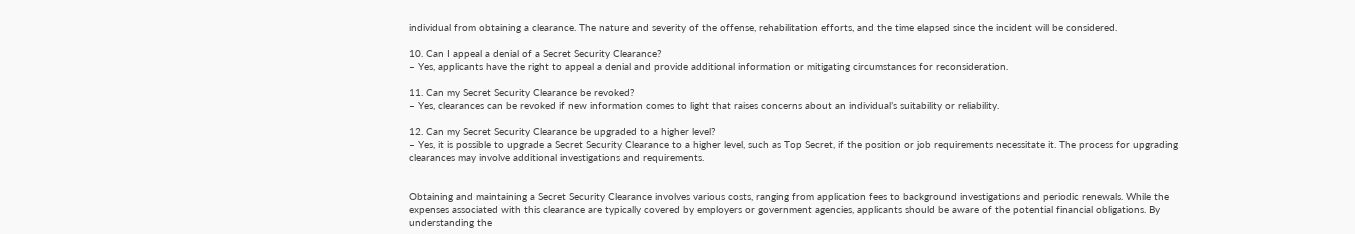individual from obtaining a clearance. The nature and severity of the offense, rehabilitation efforts, and the time elapsed since the incident will be considered.

10. Can I appeal a denial of a Secret Security Clearance?
– Yes, applicants have the right to appeal a denial and provide additional information or mitigating circumstances for reconsideration.

11. Can my Secret Security Clearance be revoked?
– Yes, clearances can be revoked if new information comes to light that raises concerns about an individual’s suitability or reliability.

12. Can my Secret Security Clearance be upgraded to a higher level?
– Yes, it is possible to upgrade a Secret Security Clearance to a higher level, such as Top Secret, if the position or job requirements necessitate it. The process for upgrading clearances may involve additional investigations and requirements.


Obtaining and maintaining a Secret Security Clearance involves various costs, ranging from application fees to background investigations and periodic renewals. While the expenses associated with this clearance are typically covered by employers or government agencies, applicants should be aware of the potential financial obligations. By understanding the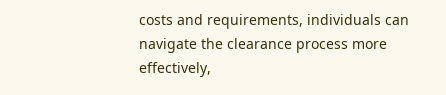costs and requirements, individuals can navigate the clearance process more effectively,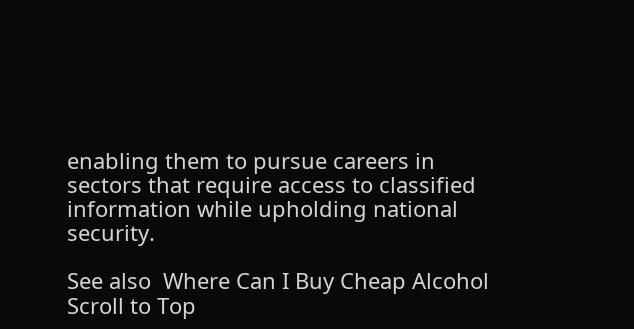enabling them to pursue careers in sectors that require access to classified information while upholding national security.

See also  Where Can I Buy Cheap Alcohol
Scroll to Top